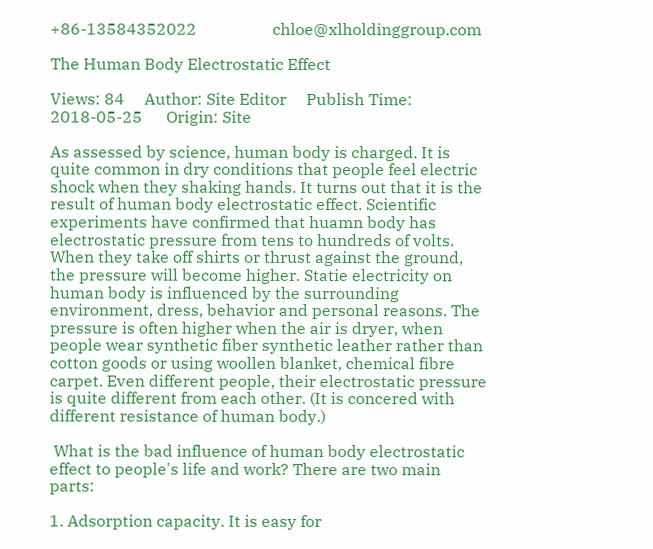+86-13584352022                   chloe@xlholdinggroup.com

The Human Body Electrostatic Effect

Views: 84     Author: Site Editor     Publish Time: 2018-05-25      Origin: Site

As assessed by science, human body is charged. It is quite common in dry conditions that people feel electric shock when they shaking hands. It turns out that it is the result of human body electrostatic effect. Scientific experiments have confirmed that huamn body has electrostatic pressure from tens to hundreds of volts. When they take off shirts or thrust against the ground, the pressure will become higher. Statie electricity on human body is influenced by the surrounding environment, dress, behavior and personal reasons. The pressure is often higher when the air is dryer, when people wear synthetic fiber synthetic leather rather than cotton goods or using woollen blanket, chemical fibre carpet. Even different people, their electrostatic pressure is quite different from each other. (It is concered with different resistance of human body.)

 What is the bad influence of human body electrostatic effect to people's life and work? There are two main parts:

1. Adsorption capacity. It is easy for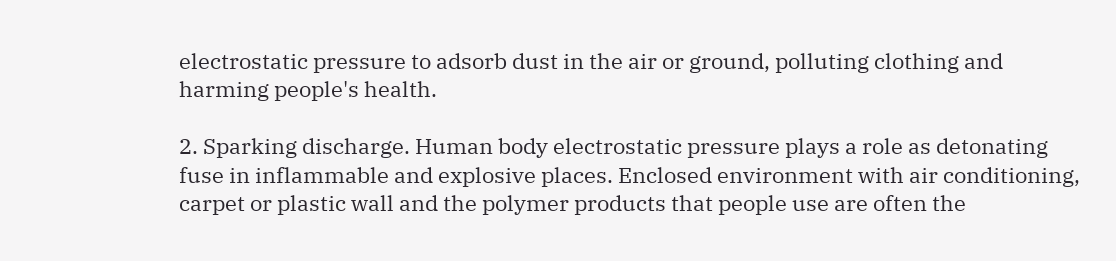electrostatic pressure to adsorb dust in the air or ground, polluting clothing and harming people's health.

2. Sparking discharge. Human body electrostatic pressure plays a role as detonating fuse in inflammable and explosive places. Enclosed environment with air conditioning, carpet or plastic wall and the polymer products that people use are often the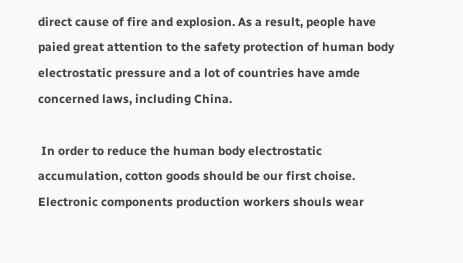direct cause of fire and explosion. As a result, people have paied great attention to the safety protection of human body electrostatic pressure and a lot of countries have amde concerned laws, including China.

 In order to reduce the human body electrostatic accumulation, cotton goods should be our first choise. Electronic components production workers shouls wear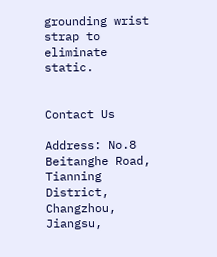grounding wrist strap to eliminate static.


Contact Us

Address: No.8 Beitanghe Road, Tianning District, Changzhou, Jiangsu,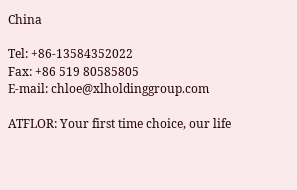China

Tel: +86-13584352022
Fax: +86 519 80585805
E-mail: chloe@xlholdinggroup.com

ATFLOR: Your first time choice, our life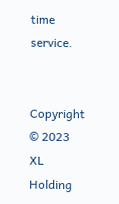time service.


Copyright © 2023 XL Holding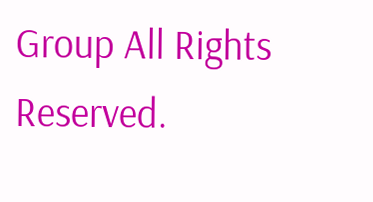Group All Rights Reserved.